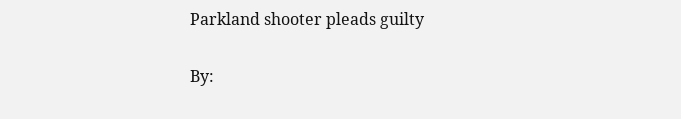Parkland shooter pleads guilty

By: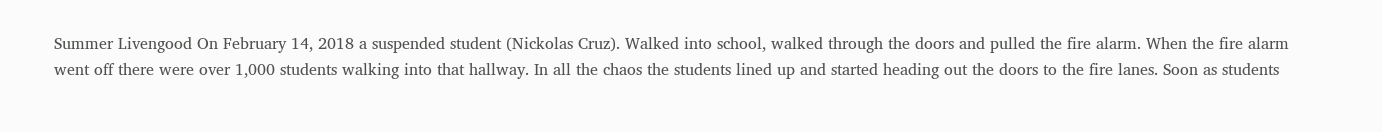Summer Livengood On February 14, 2018 a suspended student (Nickolas Cruz). Walked into school, walked through the doors and pulled the fire alarm. When the fire alarm went off there were over 1,000 students walking into that hallway. In all the chaos the students lined up and started heading out the doors to the fire lanes. Soon as students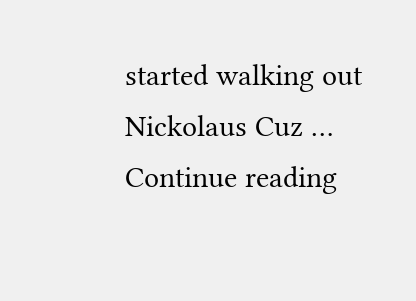started walking out Nickolaus Cuz … Continue reading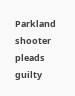Parkland shooter pleads guilty